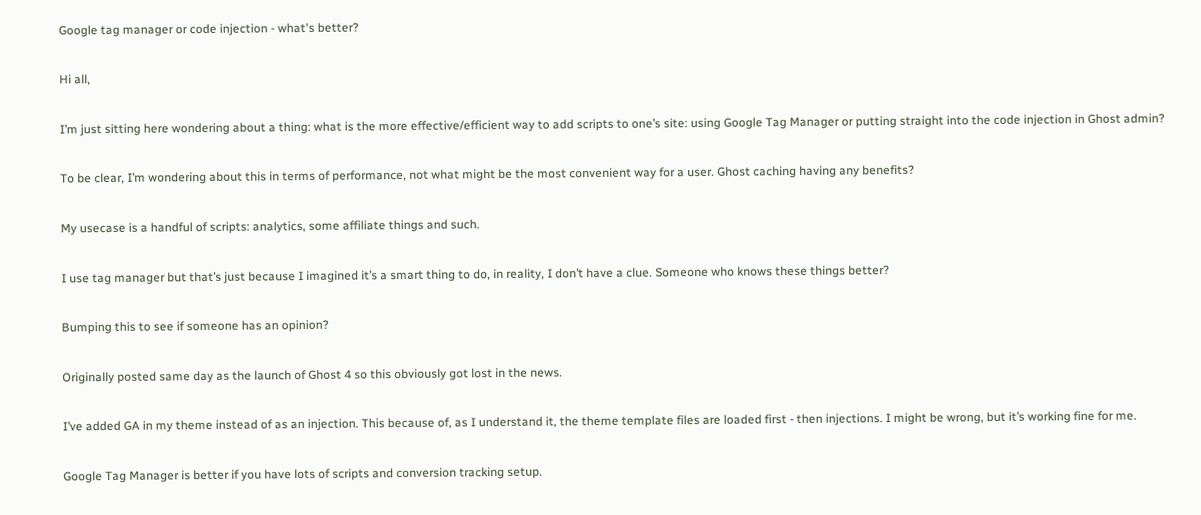Google tag manager or code injection - what's better?

Hi all,

I’m just sitting here wondering about a thing: what is the more effective/efficient way to add scripts to one’s site: using Google Tag Manager or putting straight into the code injection in Ghost admin?

To be clear, I’m wondering about this in terms of performance, not what might be the most convenient way for a user. Ghost caching having any benefits?

My usecase is a handful of scripts: analytics, some affiliate things and such.

I use tag manager but that’s just because I imagined it’s a smart thing to do, in reality, I don’t have a clue. Someone who knows these things better?

Bumping this to see if someone has an opinion?

Originally posted same day as the launch of Ghost 4 so this obviously got lost in the news.

I’ve added GA in my theme instead of as an injection. This because of, as I understand it, the theme template files are loaded first - then injections. I might be wrong, but it’s working fine for me.

Google Tag Manager is better if you have lots of scripts and conversion tracking setup.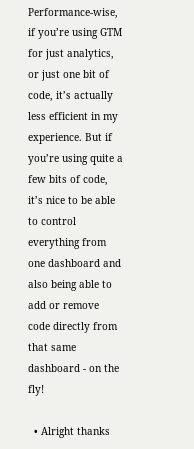Performance-wise, if you’re using GTM for just analytics, or just one bit of code, it’s actually less efficient in my experience. But if you’re using quite a few bits of code, it’s nice to be able to control everything from one dashboard and also being able to add or remove code directly from that same dashboard - on the fly!

  • Alright thanks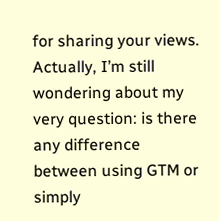for sharing your views. Actually, I’m still wondering about my very question: is there any difference between using GTM or simply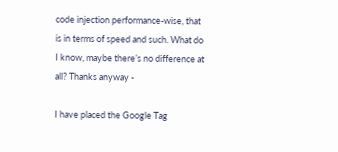code injection performance-wise, that is in terms of speed and such. What do I know, maybe there’s no difference at all? Thanks anyway -

I have placed the Google Tag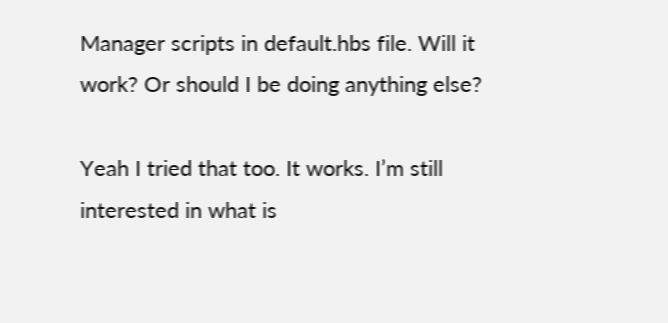Manager scripts in default.hbs file. Will it work? Or should I be doing anything else?

Yeah I tried that too. It works. I’m still interested in what is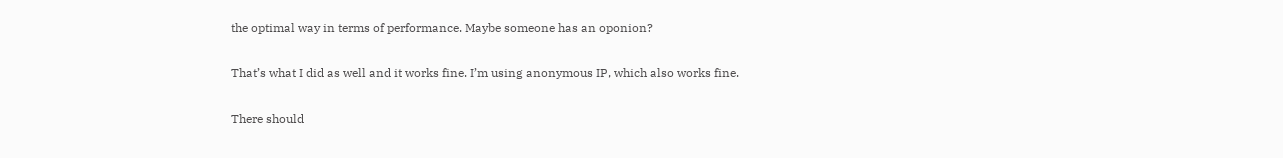the optimal way in terms of performance. Maybe someone has an oponion?

That’s what I did as well and it works fine. I’m using anonymous IP, which also works fine.

There should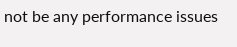not be any performance issues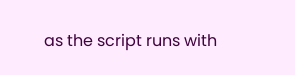as the script runs with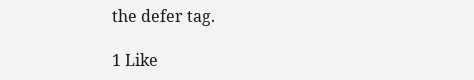the defer tag.

1 Like